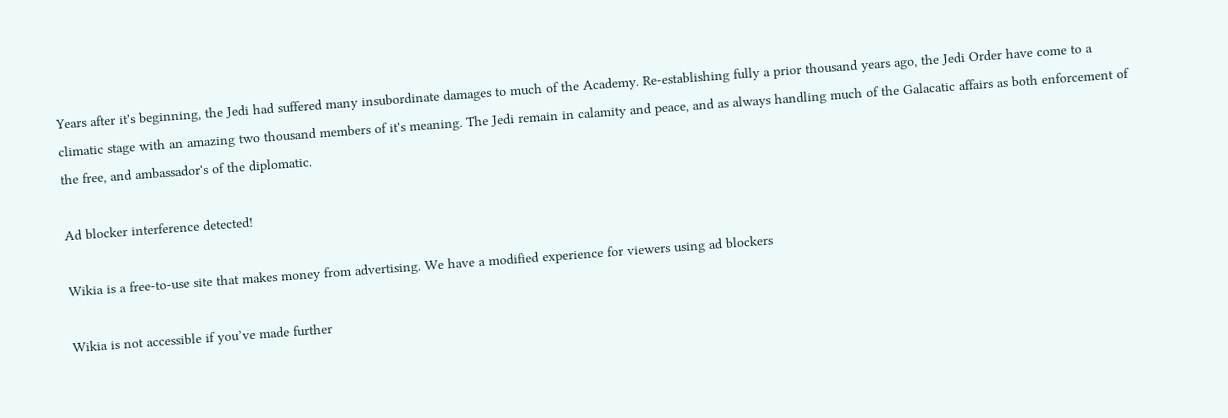Years after it's beginning, the Jedi had suffered many insubordinate damages to much of the Academy. Re-establishing fully a prior thousand years ago, the Jedi Order have come to a climatic stage with an amazing two thousand members of it's meaning. The Jedi remain in calamity and peace, and as always handling much of the Galacatic affairs as both enforcement of the free, and ambassador's of the diplomatic.

Ad blocker interference detected!

Wikia is a free-to-use site that makes money from advertising. We have a modified experience for viewers using ad blockers

Wikia is not accessible if you’ve made further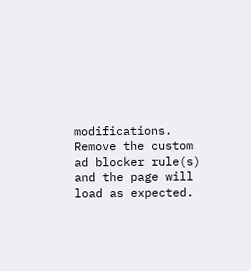modifications. Remove the custom ad blocker rule(s) and the page will load as expected.